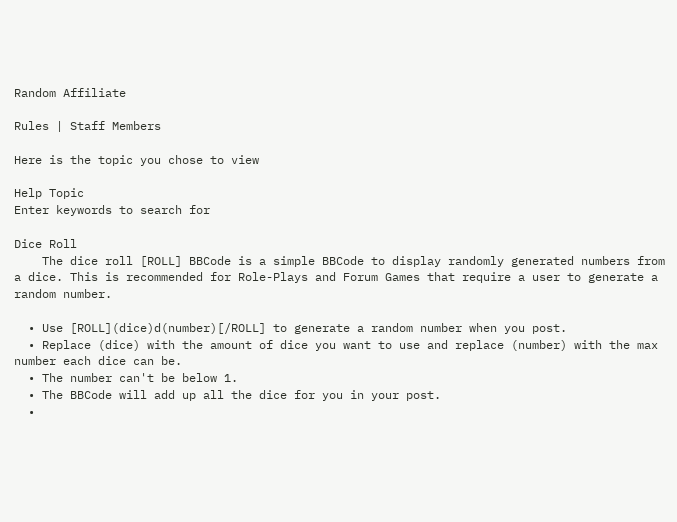Random Affiliate

Rules | Staff Members

Here is the topic you chose to view

Help Topic
Enter keywords to search for

Dice Roll
    The dice roll [ROLL] BBCode is a simple BBCode to display randomly generated numbers from a dice. This is recommended for Role-Plays and Forum Games that require a user to generate a random number.

  • Use [ROLL](dice)d(number)[/ROLL] to generate a random number when you post.
  • Replace (dice) with the amount of dice you want to use and replace (number) with the max number each dice can be.
  • The number can't be below 1.
  • The BBCode will add up all the dice for you in your post.
  •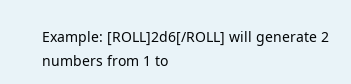Example: [ROLL]2d6[/ROLL] will generate 2 numbers from 1 to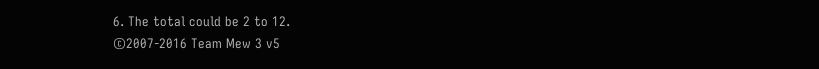6. The total could be 2 to 12.
©2007-2016 Team Mew 3 v5